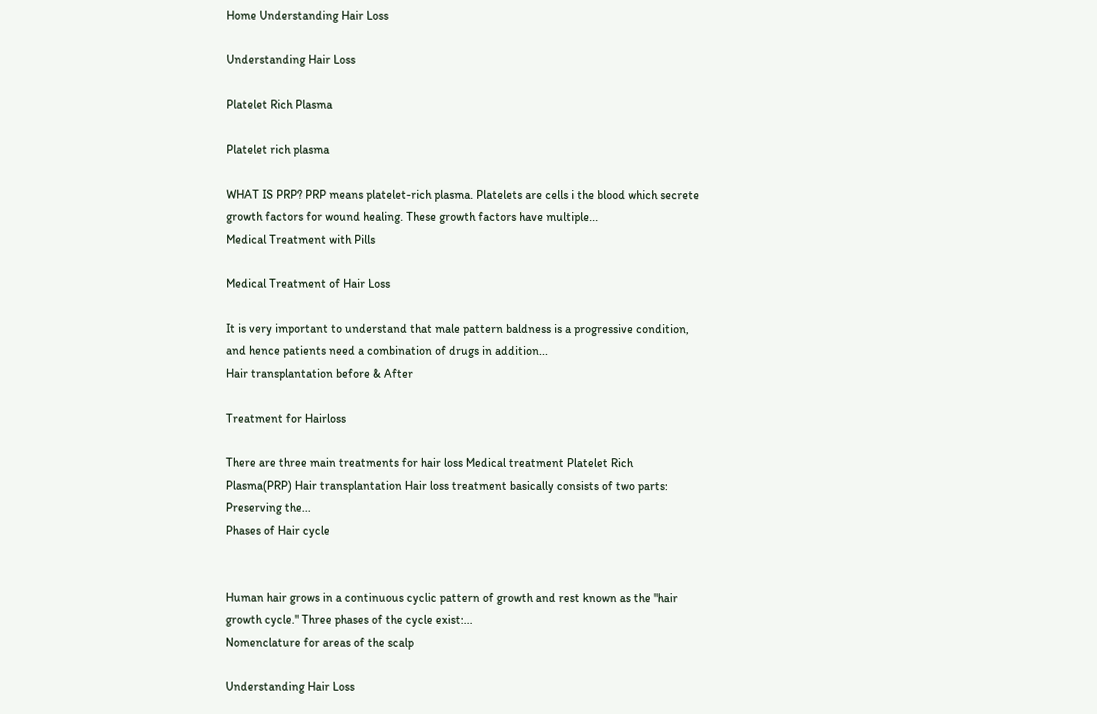Home Understanding Hair Loss

Understanding Hair Loss

Platelet Rich Plasma

Platelet rich plasma

WHAT IS PRP? PRP means platelet-rich plasma. Platelets are cells i the blood which secrete growth factors for wound healing. These growth factors have multiple...
Medical Treatment with Pills

Medical Treatment of Hair Loss

It is very important to understand that male pattern baldness is a progressive condition, and hence patients need a combination of drugs in addition...
Hair transplantation before & After

Treatment for Hairloss

There are three main treatments for hair loss Medical treatment Platelet Rich Plasma(PRP) Hair transplantation Hair loss treatment basically consists of two parts: Preserving the...
Phases of Hair cycle


Human hair grows in a continuous cyclic pattern of growth and rest known as the "hair growth cycle." Three phases of the cycle exist:...
Nomenclature for areas of the scalp

Understanding Hair Loss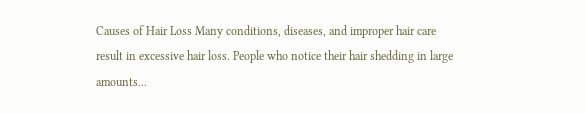Causes of Hair Loss Many conditions, diseases, and improper hair care result in excessive hair loss. People who notice their hair shedding in large amounts...